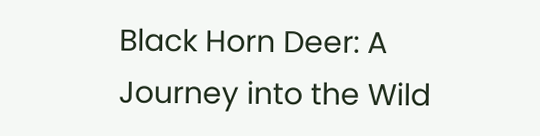Black Horn Deer: A Journey into the Wild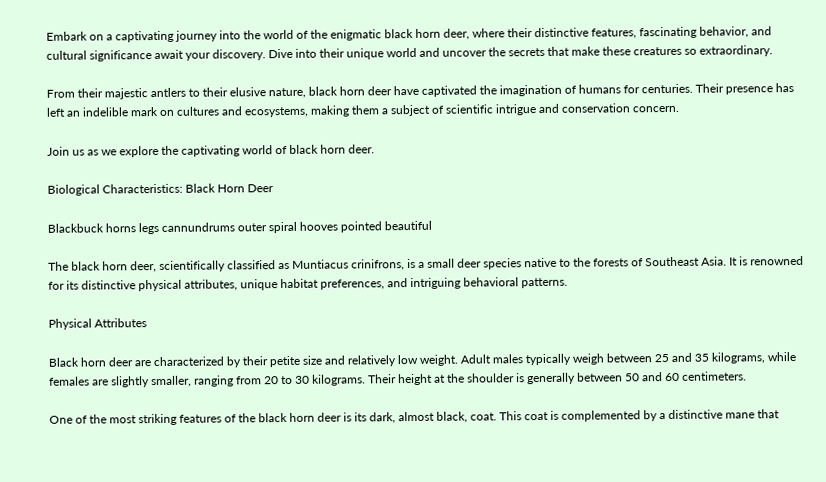Embark on a captivating journey into the world of the enigmatic black horn deer, where their distinctive features, fascinating behavior, and cultural significance await your discovery. Dive into their unique world and uncover the secrets that make these creatures so extraordinary.

From their majestic antlers to their elusive nature, black horn deer have captivated the imagination of humans for centuries. Their presence has left an indelible mark on cultures and ecosystems, making them a subject of scientific intrigue and conservation concern.

Join us as we explore the captivating world of black horn deer.

Biological Characteristics: Black Horn Deer

Blackbuck horns legs cannundrums outer spiral hooves pointed beautiful

The black horn deer, scientifically classified as Muntiacus crinifrons, is a small deer species native to the forests of Southeast Asia. It is renowned for its distinctive physical attributes, unique habitat preferences, and intriguing behavioral patterns.

Physical Attributes

Black horn deer are characterized by their petite size and relatively low weight. Adult males typically weigh between 25 and 35 kilograms, while females are slightly smaller, ranging from 20 to 30 kilograms. Their height at the shoulder is generally between 50 and 60 centimeters.

One of the most striking features of the black horn deer is its dark, almost black, coat. This coat is complemented by a distinctive mane that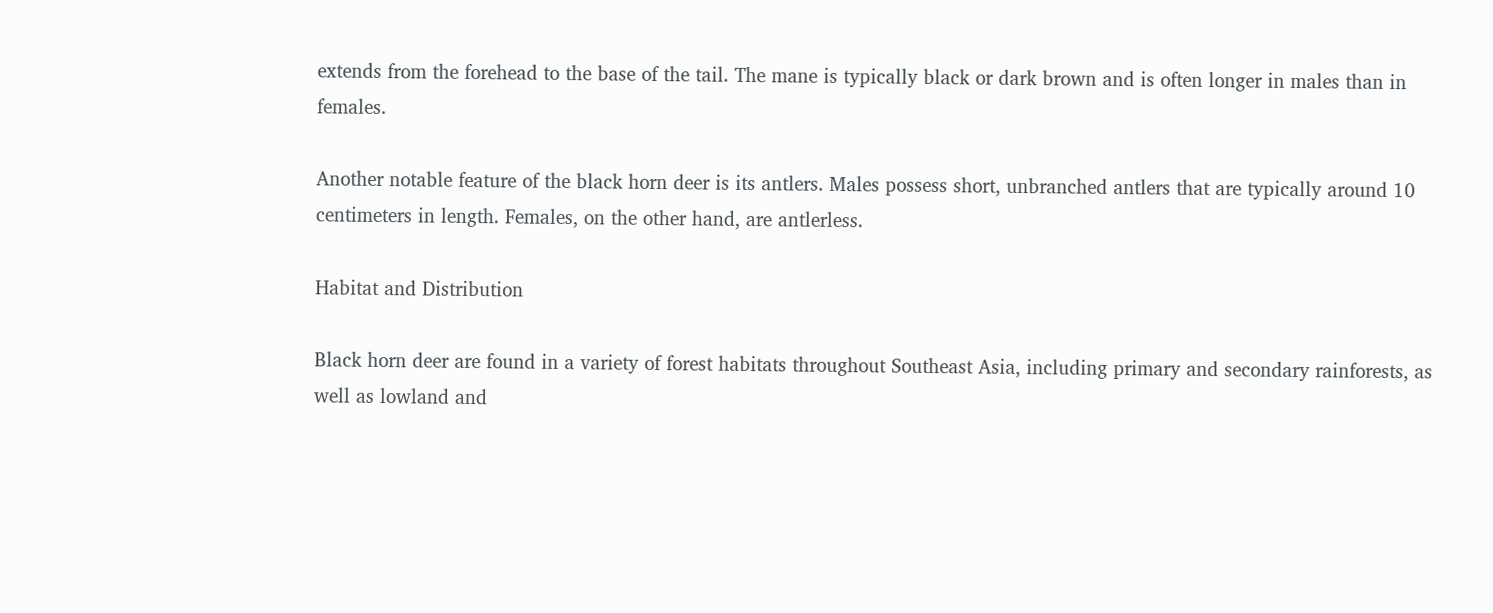extends from the forehead to the base of the tail. The mane is typically black or dark brown and is often longer in males than in females.

Another notable feature of the black horn deer is its antlers. Males possess short, unbranched antlers that are typically around 10 centimeters in length. Females, on the other hand, are antlerless.

Habitat and Distribution

Black horn deer are found in a variety of forest habitats throughout Southeast Asia, including primary and secondary rainforests, as well as lowland and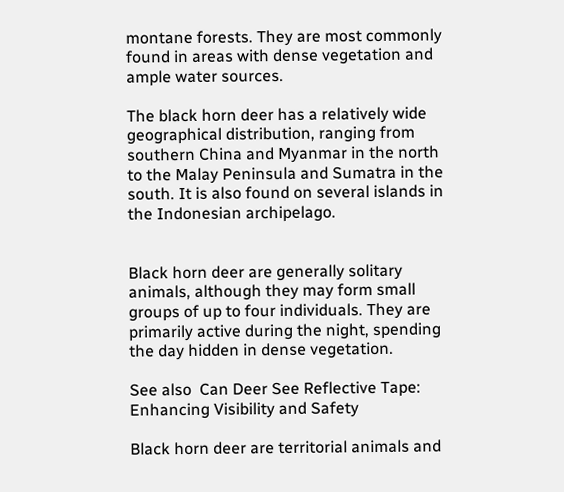montane forests. They are most commonly found in areas with dense vegetation and ample water sources.

The black horn deer has a relatively wide geographical distribution, ranging from southern China and Myanmar in the north to the Malay Peninsula and Sumatra in the south. It is also found on several islands in the Indonesian archipelago.


Black horn deer are generally solitary animals, although they may form small groups of up to four individuals. They are primarily active during the night, spending the day hidden in dense vegetation.

See also  Can Deer See Reflective Tape: Enhancing Visibility and Safety

Black horn deer are territorial animals and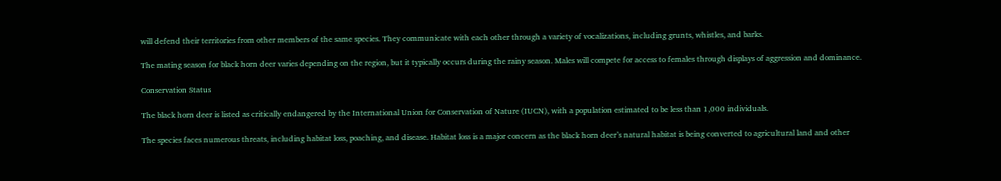will defend their territories from other members of the same species. They communicate with each other through a variety of vocalizations, including grunts, whistles, and barks.

The mating season for black horn deer varies depending on the region, but it typically occurs during the rainy season. Males will compete for access to females through displays of aggression and dominance.

Conservation Status

The black horn deer is listed as critically endangered by the International Union for Conservation of Nature (IUCN), with a population estimated to be less than 1,000 individuals.

The species faces numerous threats, including habitat loss, poaching, and disease. Habitat loss is a major concern as the black horn deer’s natural habitat is being converted to agricultural land and other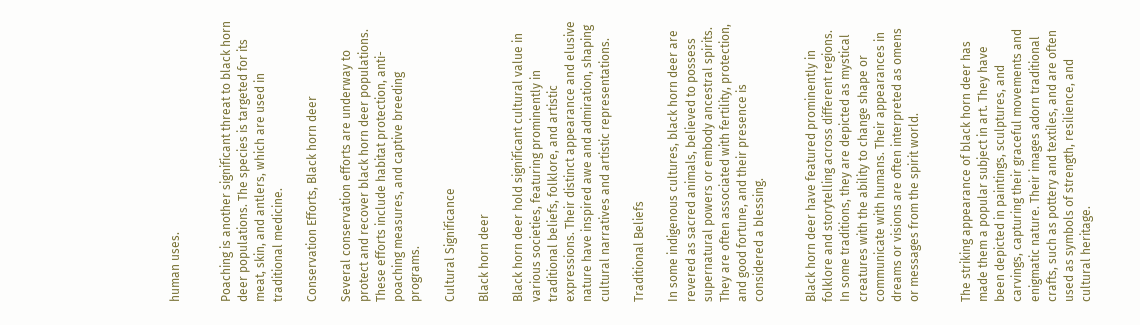human uses.


Poaching is another significant threat to black horn deer populations. The species is targeted for its meat, skin, and antlers, which are used in traditional medicine.

Conservation Efforts, Black horn deer

Several conservation efforts are underway to protect and recover black horn deer populations. These efforts include habitat protection, anti-poaching measures, and captive breeding programs.

Cultural Significance

Black horn deer

Black horn deer hold significant cultural value in various societies, featuring prominently in traditional beliefs, folklore, and artistic expressions. Their distinct appearance and elusive nature have inspired awe and admiration, shaping cultural narratives and artistic representations.

Traditional Beliefs

In some indigenous cultures, black horn deer are revered as sacred animals, believed to possess supernatural powers or embody ancestral spirits. They are often associated with fertility, protection, and good fortune, and their presence is considered a blessing.


Black horn deer have featured prominently in folklore and storytelling across different regions. In some traditions, they are depicted as mystical creatures with the ability to change shape or communicate with humans. Their appearances in dreams or visions are often interpreted as omens or messages from the spirit world.


The striking appearance of black horn deer has made them a popular subject in art. They have been depicted in paintings, sculptures, and carvings, capturing their graceful movements and enigmatic nature. Their images adorn traditional crafts, such as pottery and textiles, and are often used as symbols of strength, resilience, and cultural heritage.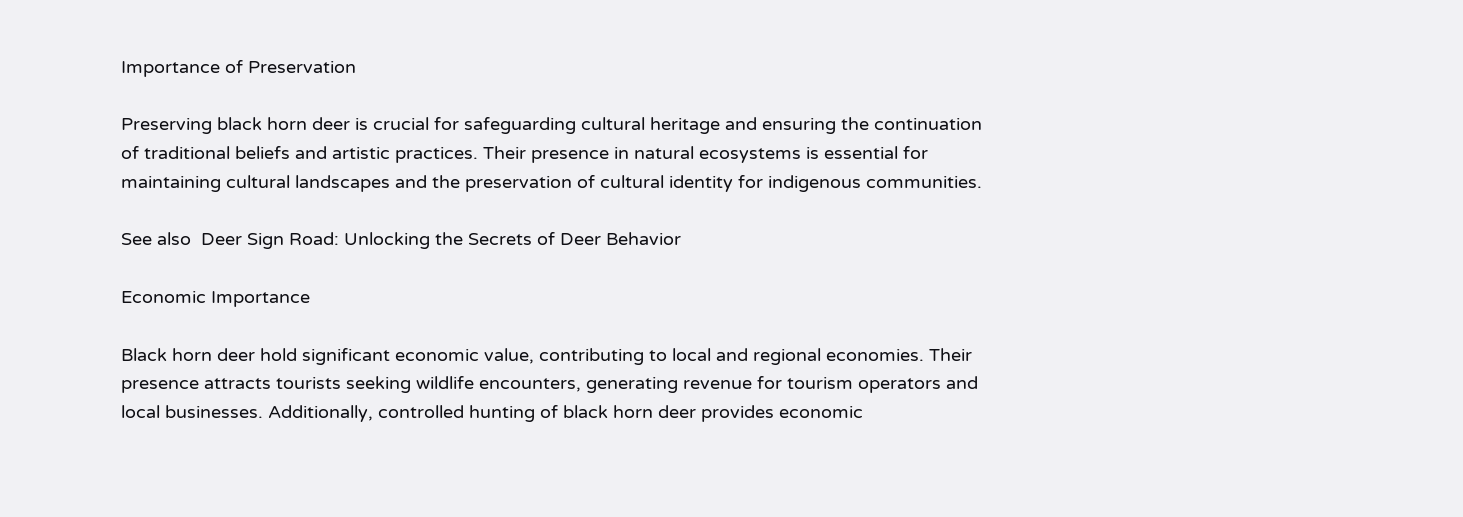Importance of Preservation

Preserving black horn deer is crucial for safeguarding cultural heritage and ensuring the continuation of traditional beliefs and artistic practices. Their presence in natural ecosystems is essential for maintaining cultural landscapes and the preservation of cultural identity for indigenous communities.

See also  Deer Sign Road: Unlocking the Secrets of Deer Behavior

Economic Importance

Black horn deer hold significant economic value, contributing to local and regional economies. Their presence attracts tourists seeking wildlife encounters, generating revenue for tourism operators and local businesses. Additionally, controlled hunting of black horn deer provides economic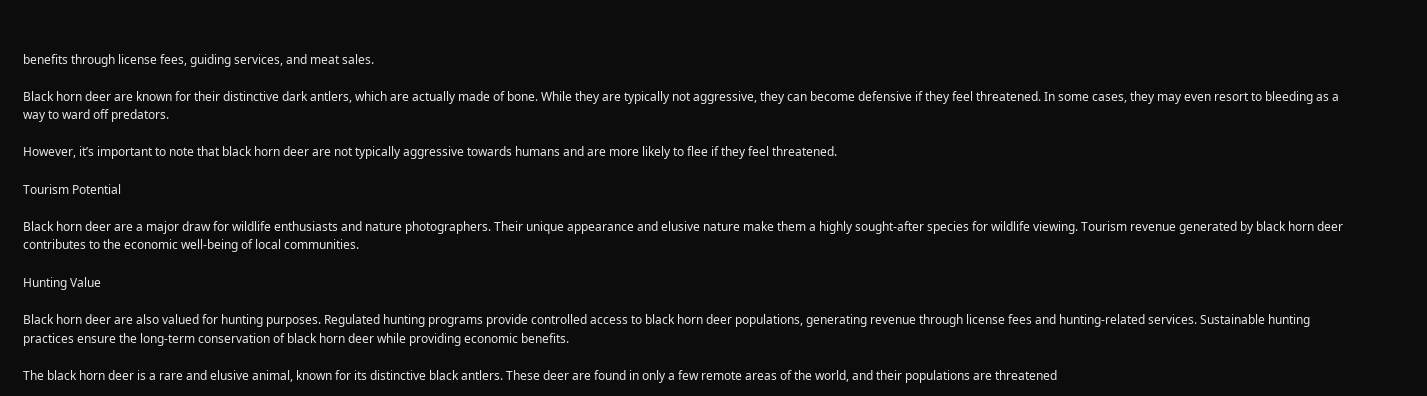benefits through license fees, guiding services, and meat sales.

Black horn deer are known for their distinctive dark antlers, which are actually made of bone. While they are typically not aggressive, they can become defensive if they feel threatened. In some cases, they may even resort to bleeding as a way to ward off predators.

However, it’s important to note that black horn deer are not typically aggressive towards humans and are more likely to flee if they feel threatened.

Tourism Potential

Black horn deer are a major draw for wildlife enthusiasts and nature photographers. Their unique appearance and elusive nature make them a highly sought-after species for wildlife viewing. Tourism revenue generated by black horn deer contributes to the economic well-being of local communities.

Hunting Value

Black horn deer are also valued for hunting purposes. Regulated hunting programs provide controlled access to black horn deer populations, generating revenue through license fees and hunting-related services. Sustainable hunting practices ensure the long-term conservation of black horn deer while providing economic benefits.

The black horn deer is a rare and elusive animal, known for its distinctive black antlers. These deer are found in only a few remote areas of the world, and their populations are threatened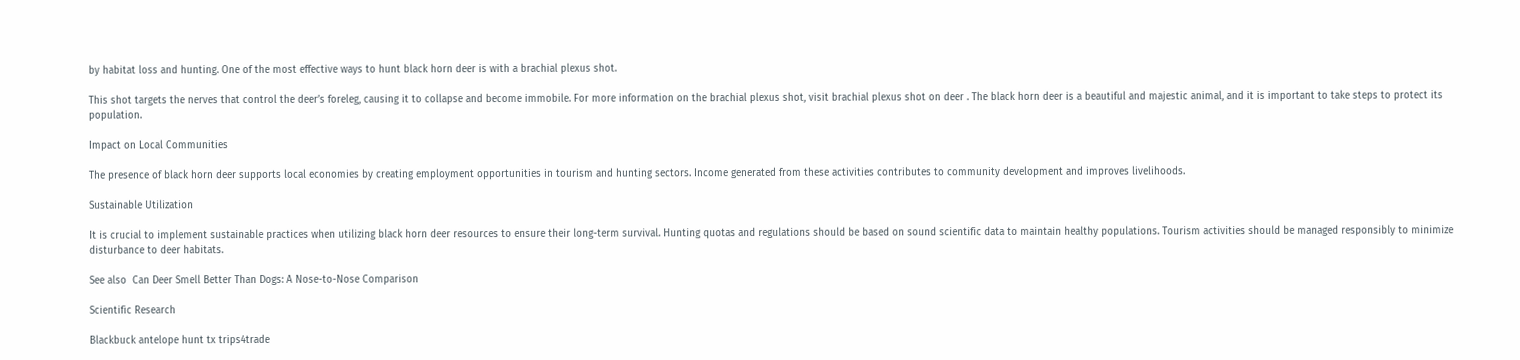by habitat loss and hunting. One of the most effective ways to hunt black horn deer is with a brachial plexus shot.

This shot targets the nerves that control the deer’s foreleg, causing it to collapse and become immobile. For more information on the brachial plexus shot, visit brachial plexus shot on deer . The black horn deer is a beautiful and majestic animal, and it is important to take steps to protect its population.

Impact on Local Communities

The presence of black horn deer supports local economies by creating employment opportunities in tourism and hunting sectors. Income generated from these activities contributes to community development and improves livelihoods.

Sustainable Utilization

It is crucial to implement sustainable practices when utilizing black horn deer resources to ensure their long-term survival. Hunting quotas and regulations should be based on sound scientific data to maintain healthy populations. Tourism activities should be managed responsibly to minimize disturbance to deer habitats.

See also  Can Deer Smell Better Than Dogs: A Nose-to-Nose Comparison

Scientific Research

Blackbuck antelope hunt tx trips4trade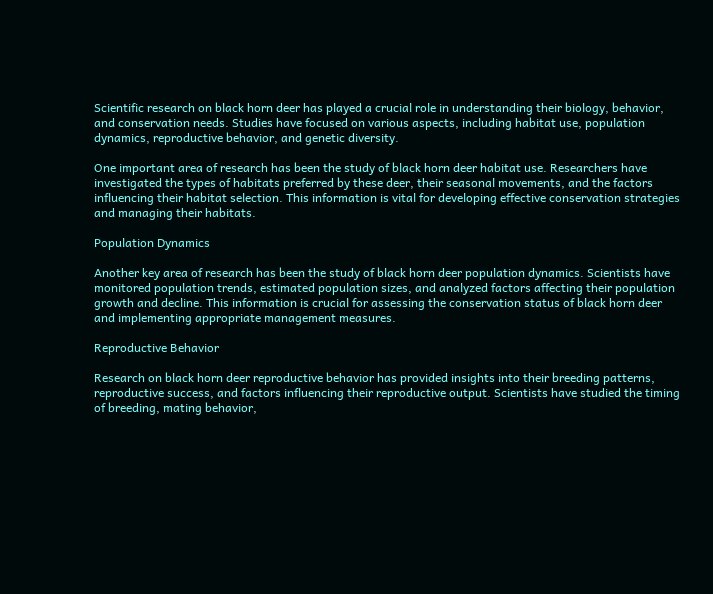Scientific research on black horn deer has played a crucial role in understanding their biology, behavior, and conservation needs. Studies have focused on various aspects, including habitat use, population dynamics, reproductive behavior, and genetic diversity.

One important area of research has been the study of black horn deer habitat use. Researchers have investigated the types of habitats preferred by these deer, their seasonal movements, and the factors influencing their habitat selection. This information is vital for developing effective conservation strategies and managing their habitats.

Population Dynamics

Another key area of research has been the study of black horn deer population dynamics. Scientists have monitored population trends, estimated population sizes, and analyzed factors affecting their population growth and decline. This information is crucial for assessing the conservation status of black horn deer and implementing appropriate management measures.

Reproductive Behavior

Research on black horn deer reproductive behavior has provided insights into their breeding patterns, reproductive success, and factors influencing their reproductive output. Scientists have studied the timing of breeding, mating behavior,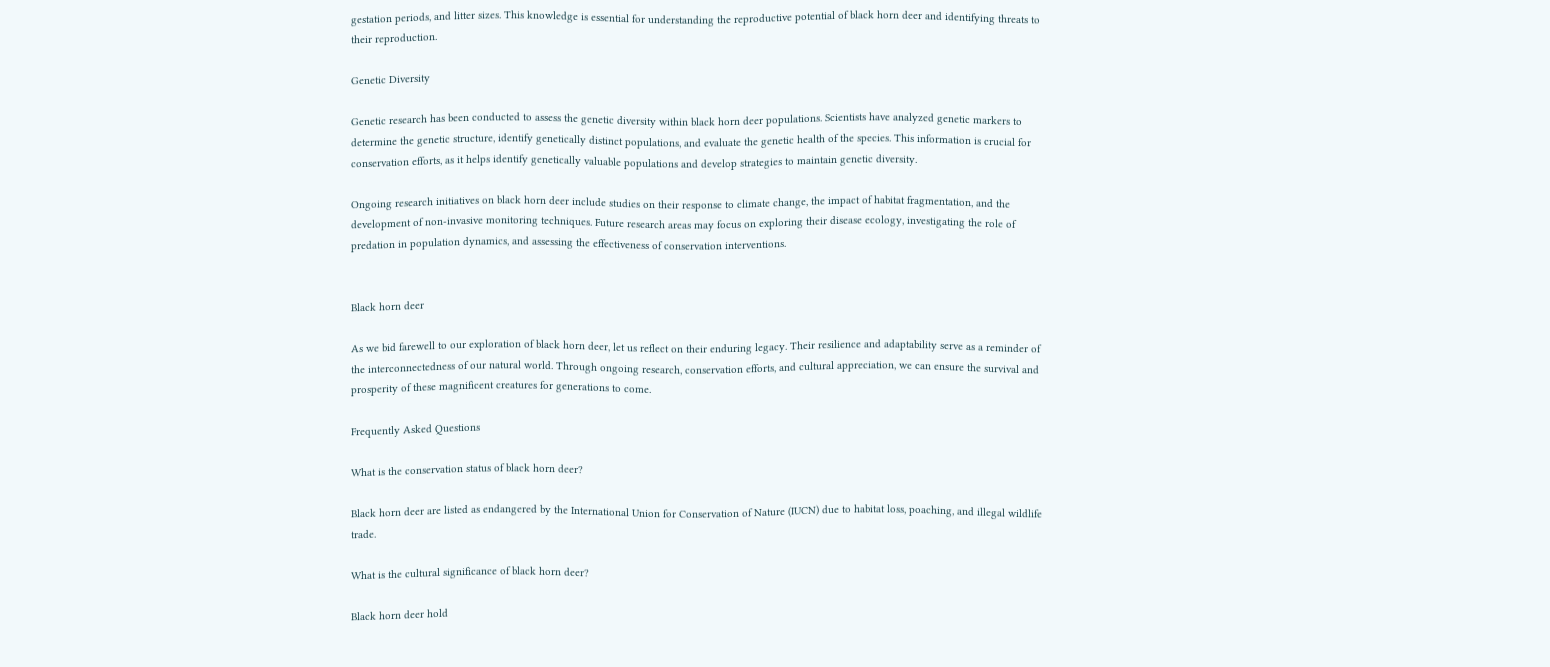gestation periods, and litter sizes. This knowledge is essential for understanding the reproductive potential of black horn deer and identifying threats to their reproduction.

Genetic Diversity

Genetic research has been conducted to assess the genetic diversity within black horn deer populations. Scientists have analyzed genetic markers to determine the genetic structure, identify genetically distinct populations, and evaluate the genetic health of the species. This information is crucial for conservation efforts, as it helps identify genetically valuable populations and develop strategies to maintain genetic diversity.

Ongoing research initiatives on black horn deer include studies on their response to climate change, the impact of habitat fragmentation, and the development of non-invasive monitoring techniques. Future research areas may focus on exploring their disease ecology, investigating the role of predation in population dynamics, and assessing the effectiveness of conservation interventions.


Black horn deer

As we bid farewell to our exploration of black horn deer, let us reflect on their enduring legacy. Their resilience and adaptability serve as a reminder of the interconnectedness of our natural world. Through ongoing research, conservation efforts, and cultural appreciation, we can ensure the survival and prosperity of these magnificent creatures for generations to come.

Frequently Asked Questions

What is the conservation status of black horn deer?

Black horn deer are listed as endangered by the International Union for Conservation of Nature (IUCN) due to habitat loss, poaching, and illegal wildlife trade.

What is the cultural significance of black horn deer?

Black horn deer hold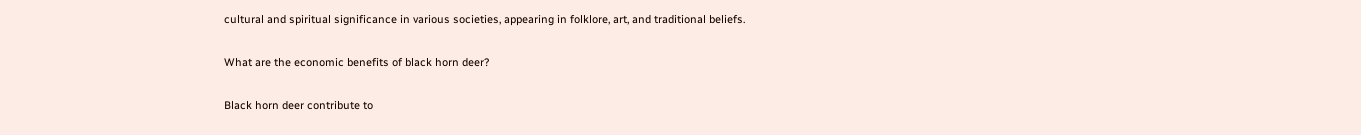cultural and spiritual significance in various societies, appearing in folklore, art, and traditional beliefs.

What are the economic benefits of black horn deer?

Black horn deer contribute to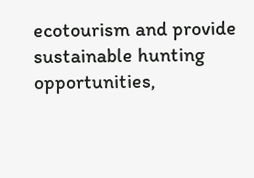ecotourism and provide sustainable hunting opportunities,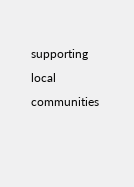supporting local communities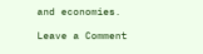and economies.

Leave a Comment